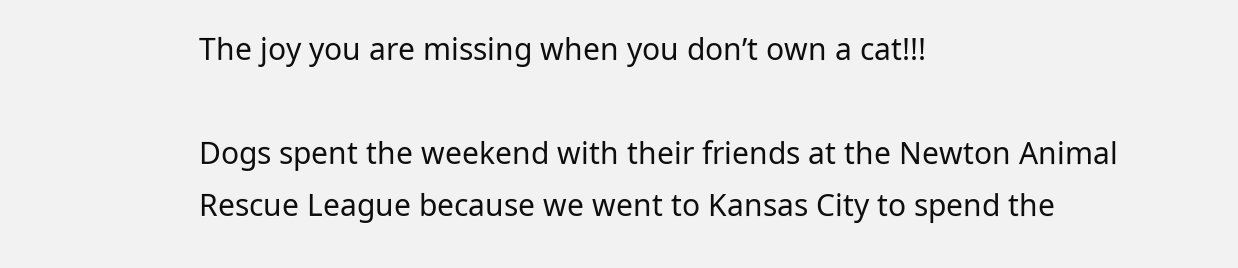The joy you are missing when you don’t own a cat!!!

Dogs spent the weekend with their friends at the Newton Animal Rescue League because we went to Kansas City to spend the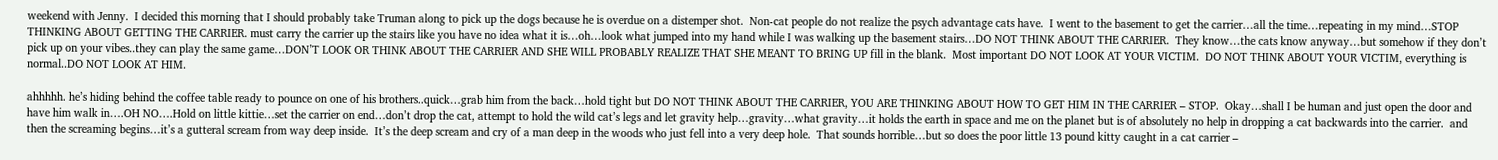weekend with Jenny.  I decided this morning that I should probably take Truman along to pick up the dogs because he is overdue on a distemper shot.  Non-cat people do not realize the psych advantage cats have.  I went to the basement to get the carrier…all the time…repeating in my mind…STOP THINKING ABOUT GETTING THE CARRIER. must carry the carrier up the stairs like you have no idea what it is…oh…look what jumped into my hand while I was walking up the basement stairs…DO NOT THINK ABOUT THE CARRIER.  They know…the cats know anyway…but somehow if they don’t pick up on your vibes..they can play the same game…DON’T LOOK OR THINK ABOUT THE CARRIER AND SHE WILL PROBABLY REALIZE THAT SHE MEANT TO BRING UP fill in the blank.  Most important DO NOT LOOK AT YOUR VICTIM.  DO NOT THINK ABOUT YOUR VICTIM, everything is normal..DO NOT LOOK AT HIM.

ahhhhh. he’s hiding behind the coffee table ready to pounce on one of his brothers..quick…grab him from the back…hold tight but DO NOT THINK ABOUT THE CARRIER, YOU ARE THINKING ABOUT HOW TO GET HIM IN THE CARRIER – STOP.  Okay…shall I be human and just open the door and have him walk in….OH NO….Hold on little kittie…set the carrier on end…don’t drop the cat, attempt to hold the wild cat’s legs and let gravity help…gravity…what gravity…it holds the earth in space and me on the planet but is of absolutely no help in dropping a cat backwards into the carrier.  and then the screaming begins…it’s a gutteral scream from way deep inside.  It’s the deep scream and cry of a man deep in the woods who just fell into a very deep hole.  That sounds horrible…but so does the poor little 13 pound kitty caught in a cat carrier –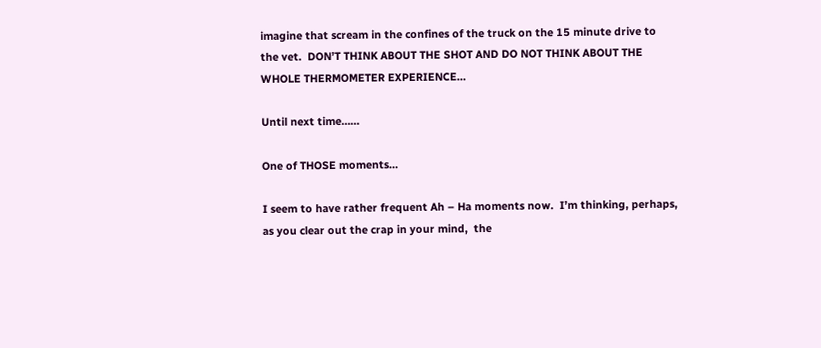imagine that scream in the confines of the truck on the 15 minute drive to the vet.  DON’T THINK ABOUT THE SHOT AND DO NOT THINK ABOUT THE WHOLE THERMOMETER EXPERIENCE…

Until next time……

One of THOSE moments…

I seem to have rather frequent Ah – Ha moments now.  I’m thinking, perhaps, as you clear out the crap in your mind,  the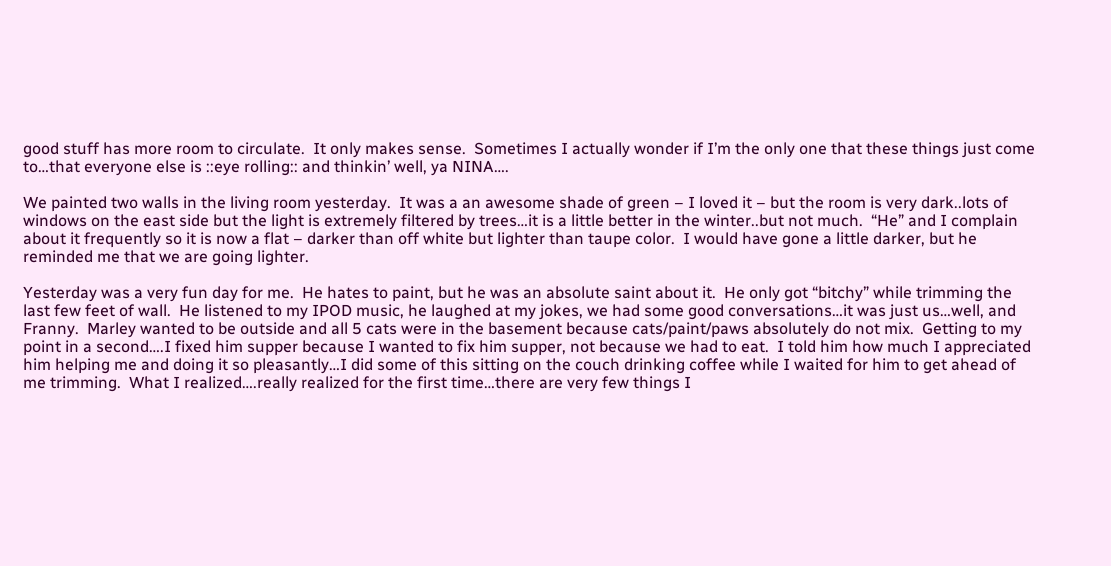good stuff has more room to circulate.  It only makes sense.  Sometimes I actually wonder if I’m the only one that these things just come to…that everyone else is ::eye rolling:: and thinkin’ well, ya NINA….

We painted two walls in the living room yesterday.  It was a an awesome shade of green – I loved it – but the room is very dark..lots of windows on the east side but the light is extremely filtered by trees…it is a little better in the winter..but not much.  “He” and I complain about it frequently so it is now a flat – darker than off white but lighter than taupe color.  I would have gone a little darker, but he reminded me that we are going lighter.

Yesterday was a very fun day for me.  He hates to paint, but he was an absolute saint about it.  He only got “bitchy” while trimming the last few feet of wall.  He listened to my IPOD music, he laughed at my jokes, we had some good conversations…it was just us…well, and Franny.  Marley wanted to be outside and all 5 cats were in the basement because cats/paint/paws absolutely do not mix.  Getting to my point in a second….I fixed him supper because I wanted to fix him supper, not because we had to eat.  I told him how much I appreciated him helping me and doing it so pleasantly…I did some of this sitting on the couch drinking coffee while I waited for him to get ahead of me trimming.  What I realized….really realized for the first time…there are very few things I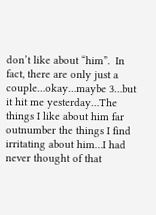don’t like about “him”.  In fact, there are only just a couple…okay…maybe 3…but it hit me yesterday…The things I like about him far outnumber the things I find irritating about him…I had never thought of that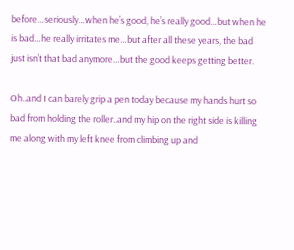before…seriously…when he’s good, he’s really good…but when he is bad…he really irritates me…but after all these years, the bad just isn’t that bad anymore…but the good keeps getting better.

Oh..and I can barely grip a pen today because my hands hurt so bad from holding the roller..and my hip on the right side is killing me along with my left knee from climbing up and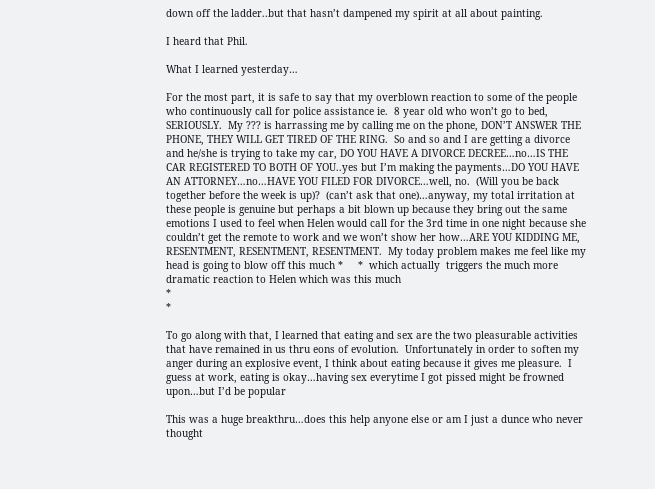down off the ladder..but that hasn’t dampened my spirit at all about painting.

I heard that Phil.

What I learned yesterday…

For the most part, it is safe to say that my overblown reaction to some of the people who continuously call for police assistance ie.  8 year old who won’t go to bed, SERIOUSLY.  My ??? is harrassing me by calling me on the phone, DON’T ANSWER THE PHONE, THEY WILL GET TIRED OF THE RING.  So and so and I are getting a divorce and he/she is trying to take my car, DO YOU HAVE A DIVORCE DECREE…no…IS THE CAR REGISTERED TO BOTH OF YOU..yes but I’m making the payments…DO YOU HAVE AN ATTORNEY…no…HAVE YOU FILED FOR DIVORCE…well, no.  (Will you be back together before the week is up)?  (can’t ask that one)…anyway, my total irritation at these people is genuine but perhaps a bit blown up because they bring out the same emotions I used to feel when Helen would call for the 3rd time in one night because she couldn’t get the remote to work and we won’t show her how…ARE YOU KIDDING ME, RESENTMENT, RESENTMENT, RESENTMENT.  My today problem makes me feel like my head is going to blow off this much *     *  which actually  triggers the much more dramatic reaction to Helen which was this much
*                                                                                                                                                                         *

To go along with that, I learned that eating and sex are the two pleasurable activities that have remained in us thru eons of evolution.  Unfortunately in order to soften my anger during an explosive event, I think about eating because it gives me pleasure.  I guess at work, eating is okay…having sex everytime I got pissed might be frowned upon…but I’d be popular

This was a huge breakthru…does this help anyone else or am I just a dunce who never thought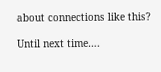about connections like this?

Until next time….